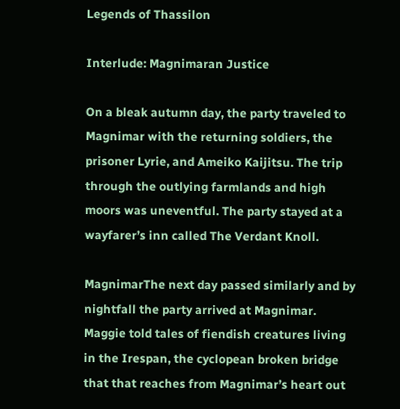Legends of Thassilon

Interlude: Magnimaran Justice

On a bleak autumn day, the party traveled to Magnimar with the returning soldiers, the prisoner Lyrie, and Ameiko Kaijitsu. The trip through the outlying farmlands and high moors was uneventful. The party stayed at a wayfarer’s inn called The Verdant Knoll.

MagnimarThe next day passed similarly and by nightfall the party arrived at Magnimar. Maggie told tales of fiendish creatures living in the Irespan, the cyclopean broken bridge that that reaches from Magnimar’s heart out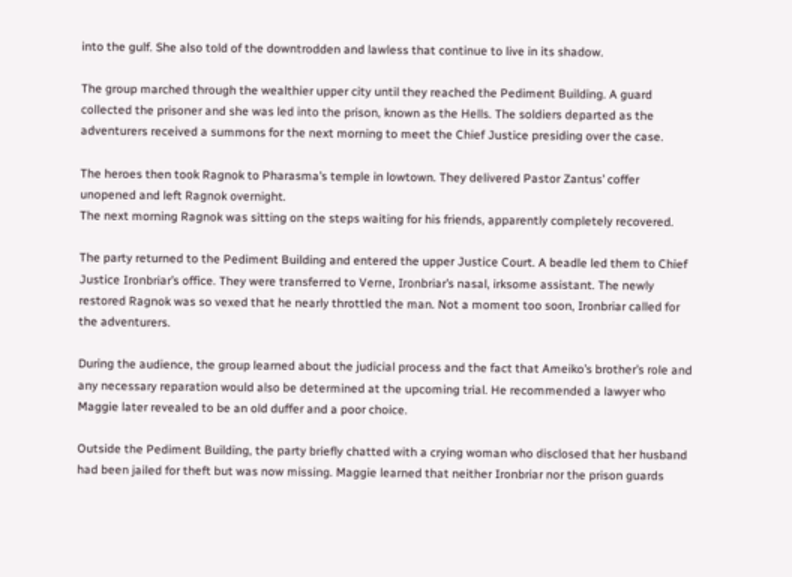into the gulf. She also told of the downtrodden and lawless that continue to live in its shadow.

The group marched through the wealthier upper city until they reached the Pediment Building. A guard collected the prisoner and she was led into the prison, known as the Hells. The soldiers departed as the adventurers received a summons for the next morning to meet the Chief Justice presiding over the case.

The heroes then took Ragnok to Pharasma’s temple in lowtown. They delivered Pastor Zantus’ coffer unopened and left Ragnok overnight.
The next morning Ragnok was sitting on the steps waiting for his friends, apparently completely recovered.

The party returned to the Pediment Building and entered the upper Justice Court. A beadle led them to Chief Justice Ironbriar’s office. They were transferred to Verne, Ironbriar’s nasal, irksome assistant. The newly restored Ragnok was so vexed that he nearly throttled the man. Not a moment too soon, Ironbriar called for the adventurers.

During the audience, the group learned about the judicial process and the fact that Ameiko’s brother’s role and any necessary reparation would also be determined at the upcoming trial. He recommended a lawyer who Maggie later revealed to be an old duffer and a poor choice.

Outside the Pediment Building, the party briefly chatted with a crying woman who disclosed that her husband had been jailed for theft but was now missing. Maggie learned that neither Ironbriar nor the prison guards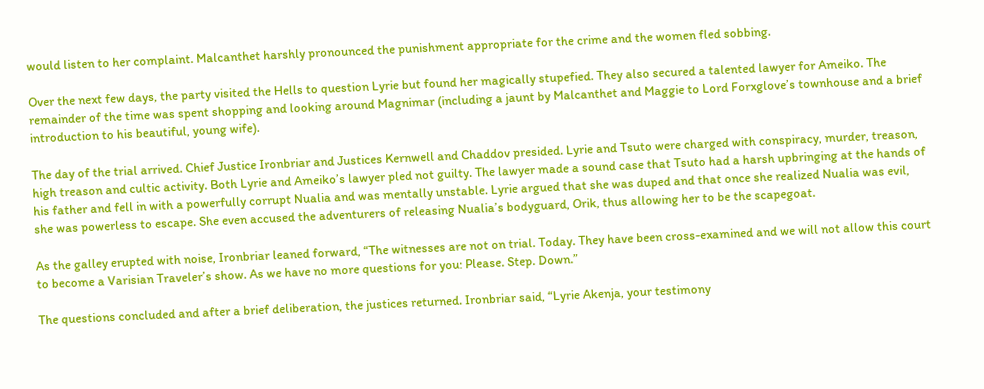would listen to her complaint. Malcanthet harshly pronounced the punishment appropriate for the crime and the women fled sobbing.

Over the next few days, the party visited the Hells to question Lyrie but found her magically stupefied. They also secured a talented lawyer for Ameiko. The remainder of the time was spent shopping and looking around Magnimar (including a jaunt by Malcanthet and Maggie to Lord Forxglove’s townhouse and a brief introduction to his beautiful, young wife).

The day of the trial arrived. Chief Justice Ironbriar and Justices Kernwell and Chaddov presided. Lyrie and Tsuto were charged with conspiracy, murder, treason, high treason and cultic activity. Both Lyrie and Ameiko’s lawyer pled not guilty. The lawyer made a sound case that Tsuto had a harsh upbringing at the hands of his father and fell in with a powerfully corrupt Nualia and was mentally unstable. Lyrie argued that she was duped and that once she realized Nualia was evil, she was powerless to escape. She even accused the adventurers of releasing Nualia’s bodyguard, Orik, thus allowing her to be the scapegoat.

As the galley erupted with noise, Ironbriar leaned forward, “The witnesses are not on trial. Today. They have been cross-examined and we will not allow this court to become a Varisian Traveler’s show. As we have no more questions for you: Please. Step. Down.”

The questions concluded and after a brief deliberation, the justices returned. Ironbriar said, “Lyrie Akenja, your testimony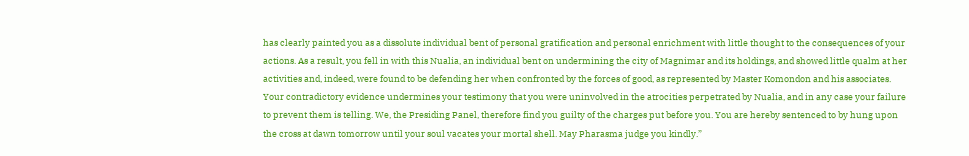has clearly painted you as a dissolute individual bent of personal gratification and personal enrichment with little thought to the consequences of your actions. As a result, you fell in with this Nualia, an individual bent on undermining the city of Magnimar and its holdings, and showed little qualm at her activities and, indeed, were found to be defending her when confronted by the forces of good, as represented by Master Komondon and his associates. Your contradictory evidence undermines your testimony that you were uninvolved in the atrocities perpetrated by Nualia, and in any case your failure to prevent them is telling. We, the Presiding Panel, therefore find you guilty of the charges put before you. You are hereby sentenced to by hung upon the cross at dawn tomorrow until your soul vacates your mortal shell. May Pharasma judge you kindly.”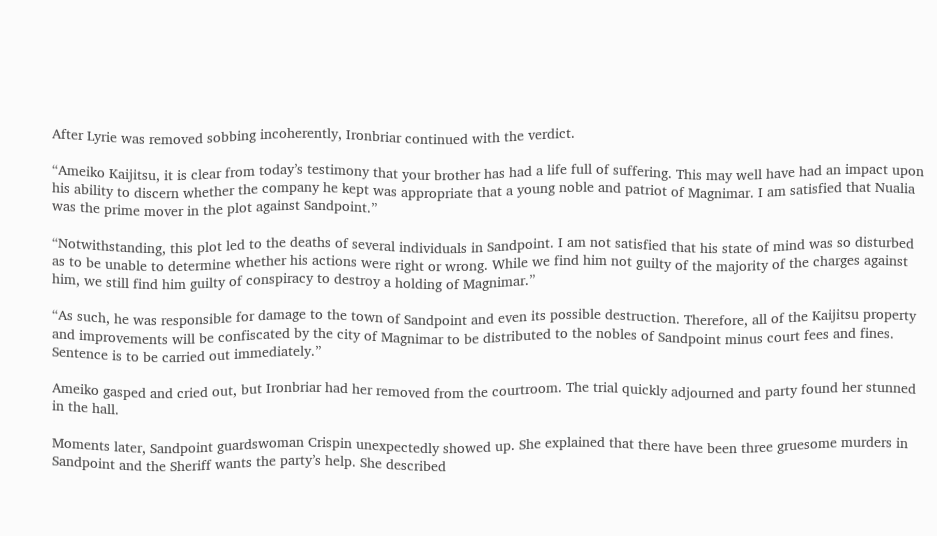After Lyrie was removed sobbing incoherently, Ironbriar continued with the verdict.

“Ameiko Kaijitsu, it is clear from today’s testimony that your brother has had a life full of suffering. This may well have had an impact upon his ability to discern whether the company he kept was appropriate that a young noble and patriot of Magnimar. I am satisfied that Nualia was the prime mover in the plot against Sandpoint.”

“Notwithstanding, this plot led to the deaths of several individuals in Sandpoint. I am not satisfied that his state of mind was so disturbed as to be unable to determine whether his actions were right or wrong. While we find him not guilty of the majority of the charges against him, we still find him guilty of conspiracy to destroy a holding of Magnimar.”

“As such, he was responsible for damage to the town of Sandpoint and even its possible destruction. Therefore, all of the Kaijitsu property and improvements will be confiscated by the city of Magnimar to be distributed to the nobles of Sandpoint minus court fees and fines. Sentence is to be carried out immediately.”

Ameiko gasped and cried out, but Ironbriar had her removed from the courtroom. The trial quickly adjourned and party found her stunned in the hall.

Moments later, Sandpoint guardswoman Crispin unexpectedly showed up. She explained that there have been three gruesome murders in Sandpoint and the Sheriff wants the party’s help. She described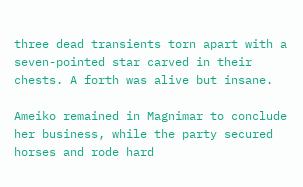three dead transients torn apart with a seven-pointed star carved in their chests. A forth was alive but insane.

Ameiko remained in Magnimar to conclude her business, while the party secured horses and rode hard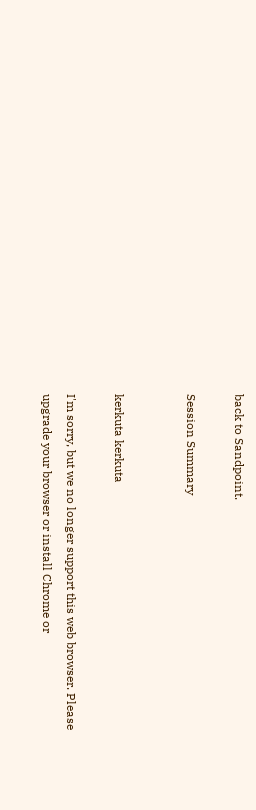back to Sandpoint.

Session Summary


kerkuta kerkuta

I'm sorry, but we no longer support this web browser. Please upgrade your browser or install Chrome or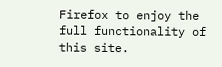Firefox to enjoy the full functionality of this site.